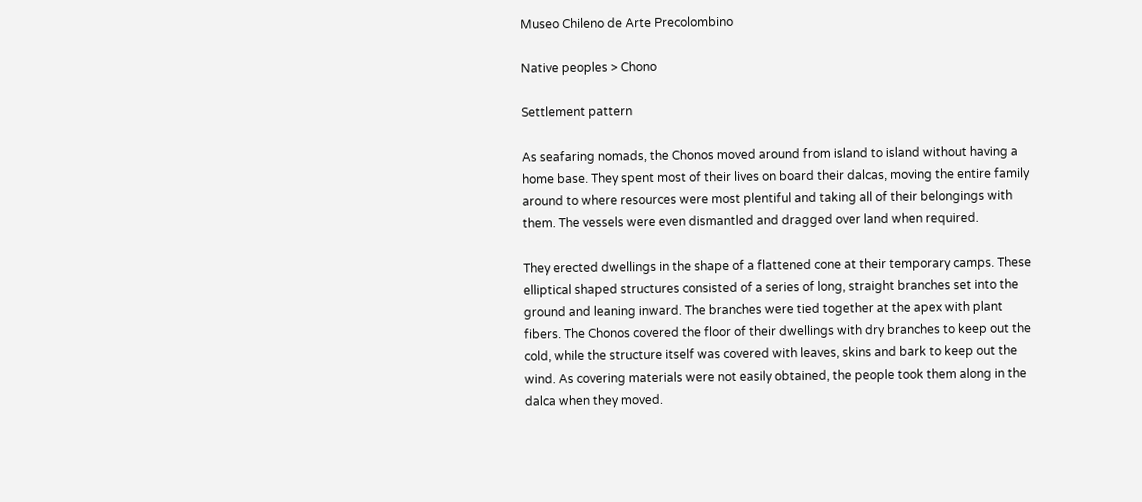Museo Chileno de Arte Precolombino

Native peoples > Chono

Settlement pattern

As seafaring nomads, the Chonos moved around from island to island without having a home base. They spent most of their lives on board their dalcas, moving the entire family around to where resources were most plentiful and taking all of their belongings with them. The vessels were even dismantled and dragged over land when required.

They erected dwellings in the shape of a flattened cone at their temporary camps. These elliptical shaped structures consisted of a series of long, straight branches set into the ground and leaning inward. The branches were tied together at the apex with plant fibers. The Chonos covered the floor of their dwellings with dry branches to keep out the cold, while the structure itself was covered with leaves, skins and bark to keep out the wind. As covering materials were not easily obtained, the people took them along in the dalca when they moved.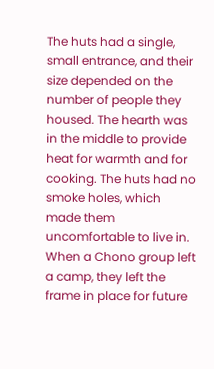The huts had a single, small entrance, and their size depended on the number of people they housed. The hearth was in the middle to provide heat for warmth and for cooking. The huts had no smoke holes, which made them uncomfortable to live in. When a Chono group left a camp, they left the frame in place for future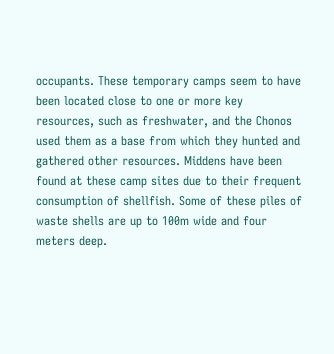occupants. These temporary camps seem to have been located close to one or more key resources, such as freshwater, and the Chonos used them as a base from which they hunted and gathered other resources. Middens have been found at these camp sites due to their frequent consumption of shellfish. Some of these piles of waste shells are up to 100m wide and four meters deep.